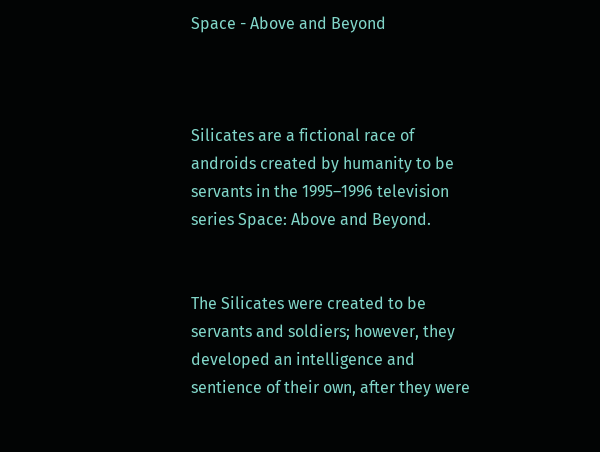Space - Above and Beyond



Silicates are a fictional race of androids created by humanity to be servants in the 1995–1996 television series Space: Above and Beyond.


The Silicates were created to be servants and soldiers; however, they developed an intelligence and sentience of their own, after they were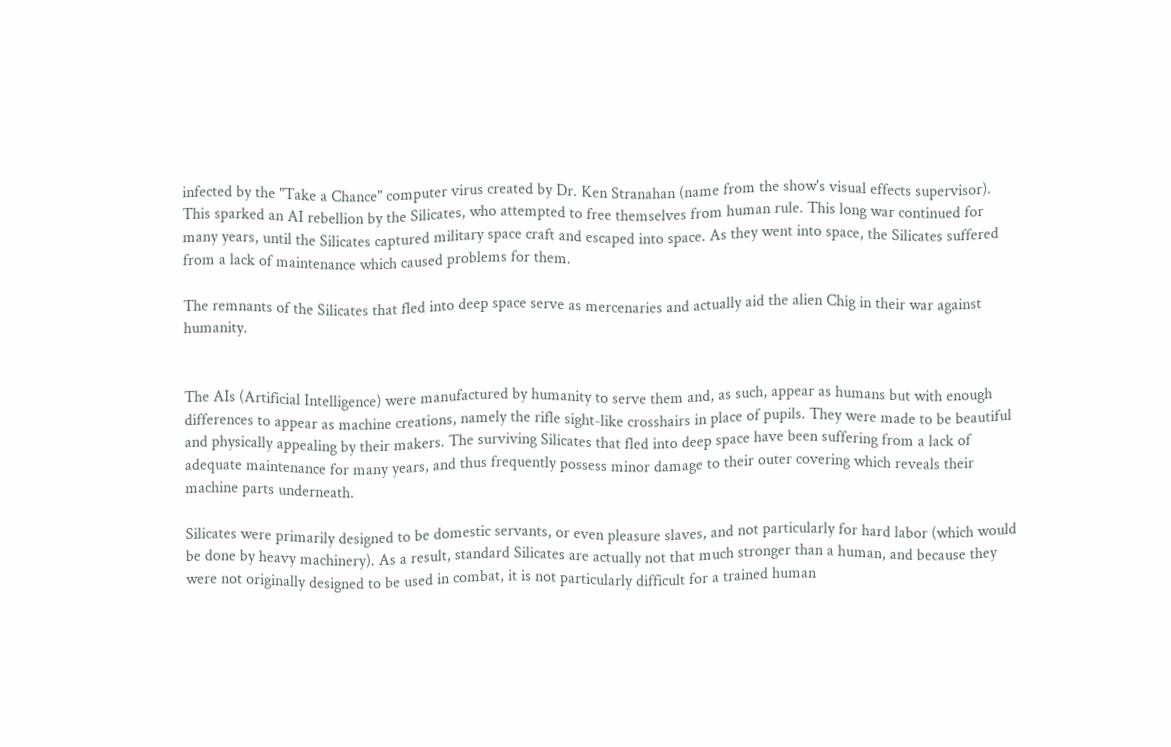infected by the "Take a Chance" computer virus created by Dr. Ken Stranahan (name from the show's visual effects supervisor). This sparked an AI rebellion by the Silicates, who attempted to free themselves from human rule. This long war continued for many years, until the Silicates captured military space craft and escaped into space. As they went into space, the Silicates suffered from a lack of maintenance which caused problems for them.

The remnants of the Silicates that fled into deep space serve as mercenaries and actually aid the alien Chig in their war against humanity.


The AIs (Artificial Intelligence) were manufactured by humanity to serve them and, as such, appear as humans but with enough differences to appear as machine creations, namely the rifle sight-like crosshairs in place of pupils. They were made to be beautiful and physically appealing by their makers. The surviving Silicates that fled into deep space have been suffering from a lack of adequate maintenance for many years, and thus frequently possess minor damage to their outer covering which reveals their machine parts underneath.

Silicates were primarily designed to be domestic servants, or even pleasure slaves, and not particularly for hard labor (which would be done by heavy machinery). As a result, standard Silicates are actually not that much stronger than a human, and because they were not originally designed to be used in combat, it is not particularly difficult for a trained human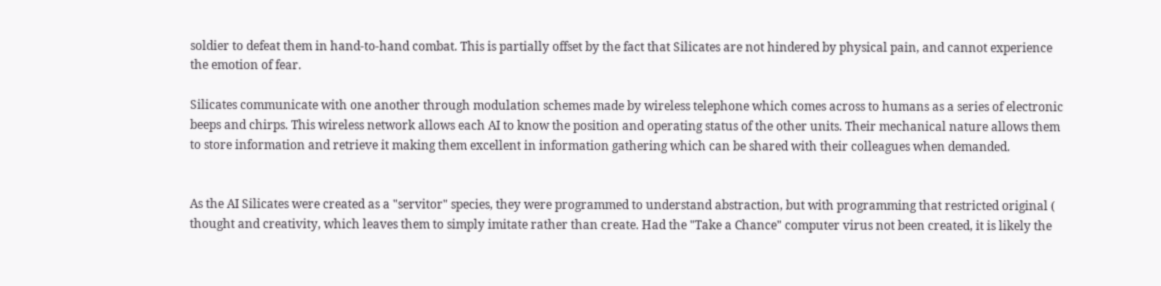soldier to defeat them in hand-to-hand combat. This is partially offset by the fact that Silicates are not hindered by physical pain, and cannot experience the emotion of fear.

Silicates communicate with one another through modulation schemes made by wireless telephone which comes across to humans as a series of electronic beeps and chirps. This wireless network allows each AI to know the position and operating status of the other units. Their mechanical nature allows them to store information and retrieve it making them excellent in information gathering which can be shared with their colleagues when demanded.


As the AI Silicates were created as a "servitor" species, they were programmed to understand abstraction, but with programming that restricted original ( thought and creativity, which leaves them to simply imitate rather than create. Had the "Take a Chance" computer virus not been created, it is likely the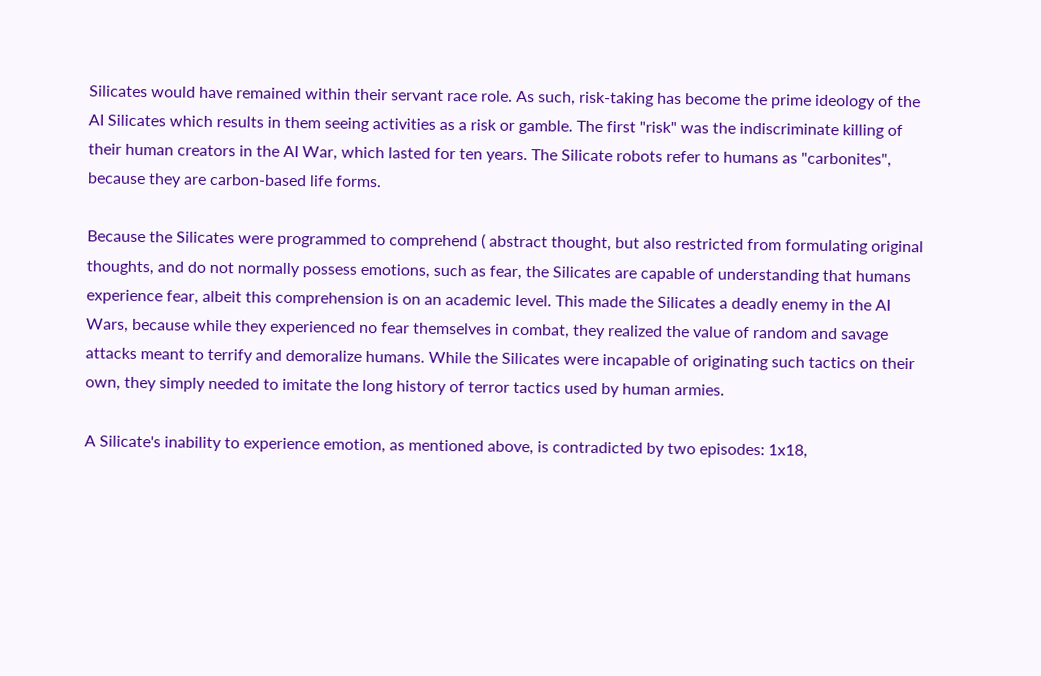Silicates would have remained within their servant race role. As such, risk-taking has become the prime ideology of the AI Silicates which results in them seeing activities as a risk or gamble. The first "risk" was the indiscriminate killing of their human creators in the AI War, which lasted for ten years. The Silicate robots refer to humans as "carbonites", because they are carbon-based life forms.

Because the Silicates were programmed to comprehend ( abstract thought, but also restricted from formulating original thoughts, and do not normally possess emotions, such as fear, the Silicates are capable of understanding that humans experience fear, albeit this comprehension is on an academic level. This made the Silicates a deadly enemy in the AI Wars, because while they experienced no fear themselves in combat, they realized the value of random and savage attacks meant to terrify and demoralize humans. While the Silicates were incapable of originating such tactics on their own, they simply needed to imitate the long history of terror tactics used by human armies.

A Silicate's inability to experience emotion, as mentioned above, is contradicted by two episodes: 1x18,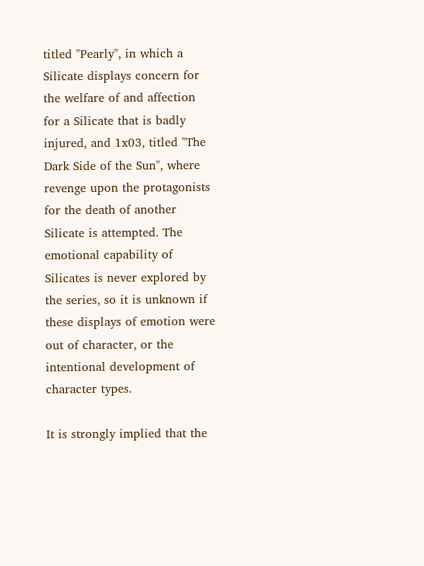titled "Pearly", in which a Silicate displays concern for the welfare of and affection for a Silicate that is badly injured, and 1x03, titled "The Dark Side of the Sun", where revenge upon the protagonists for the death of another Silicate is attempted. The emotional capability of Silicates is never explored by the series, so it is unknown if these displays of emotion were out of character, or the intentional development of character types.

It is strongly implied that the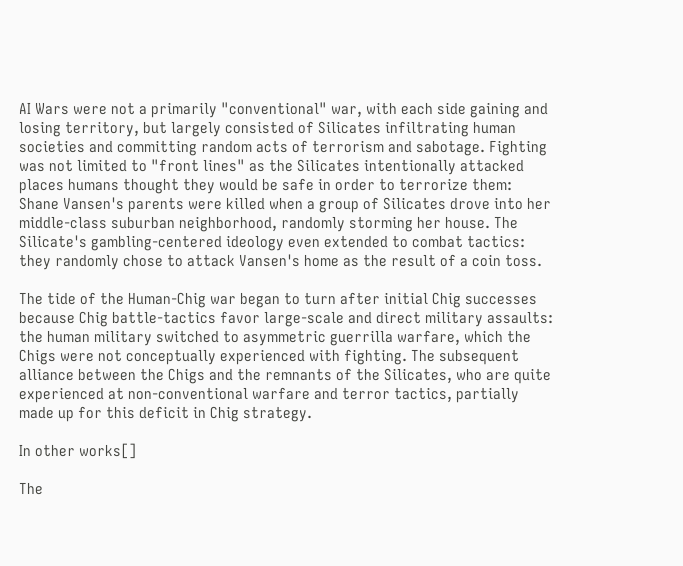AI Wars were not a primarily "conventional" war, with each side gaining and losing territory, but largely consisted of Silicates infiltrating human societies and committing random acts of terrorism and sabotage. Fighting was not limited to "front lines" as the Silicates intentionally attacked places humans thought they would be safe in order to terrorize them: Shane Vansen's parents were killed when a group of Silicates drove into her middle-class suburban neighborhood, randomly storming her house. The Silicate's gambling-centered ideology even extended to combat tactics: they randomly chose to attack Vansen's home as the result of a coin toss.

The tide of the Human-Chig war began to turn after initial Chig successes because Chig battle-tactics favor large-scale and direct military assaults: the human military switched to asymmetric guerrilla warfare, which the Chigs were not conceptually experienced with fighting. The subsequent alliance between the Chigs and the remnants of the Silicates, who are quite experienced at non-conventional warfare and terror tactics, partially made up for this deficit in Chig strategy.

In other works[]

The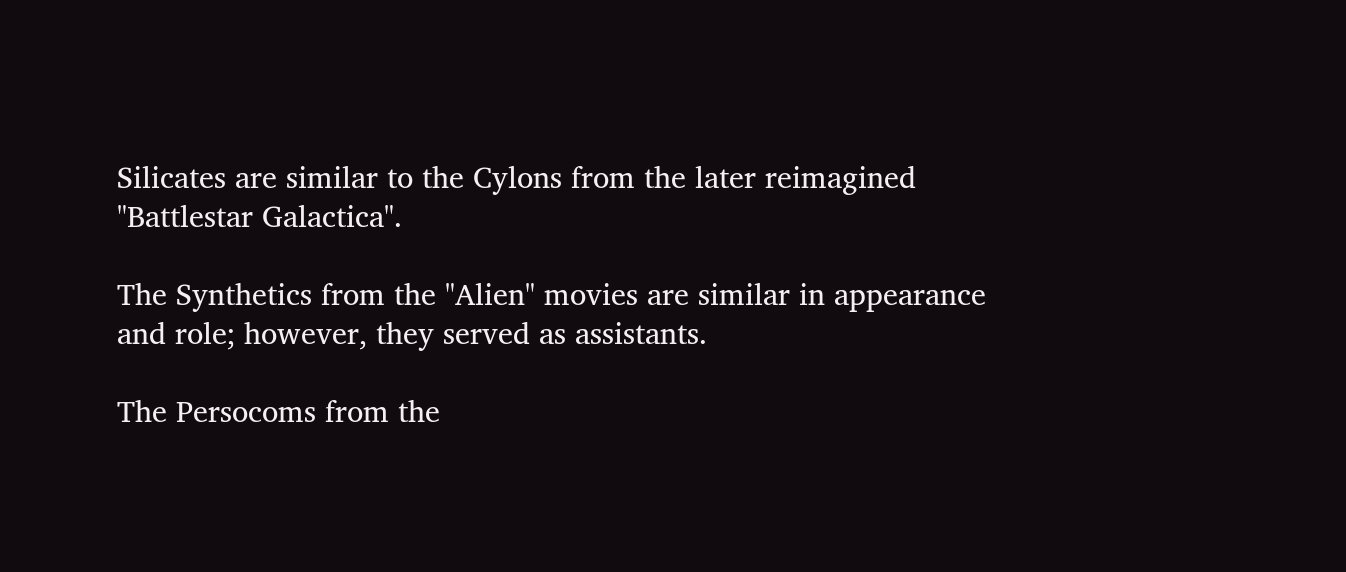Silicates are similar to the Cylons from the later reimagined "Battlestar Galactica".

The Synthetics from the "Alien" movies are similar in appearance and role; however, they served as assistants.

The Persocoms from the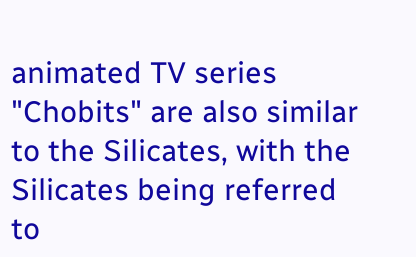animated TV series "Chobits" are also similar to the Silicates, with the Silicates being referred to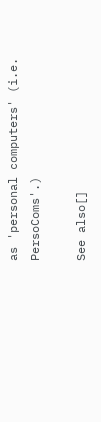as 'personal computers' (i.e. PersoComs'.)

See also[]